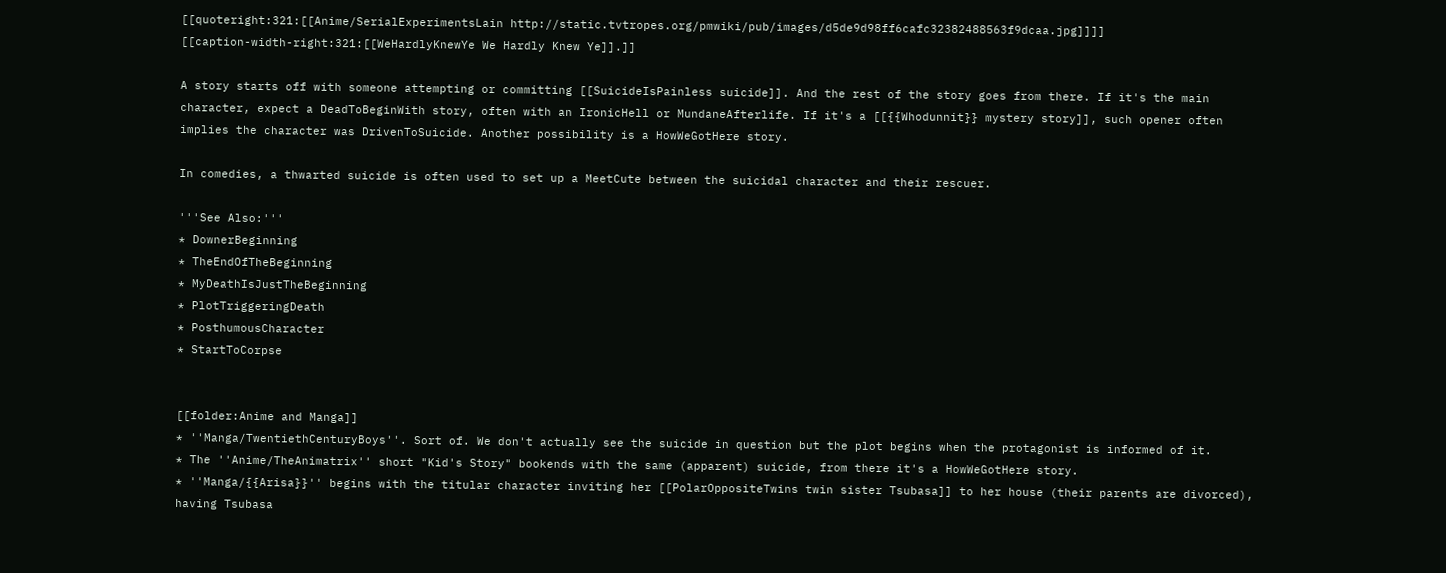[[quoteright:321:[[Anime/SerialExperimentsLain http://static.tvtropes.org/pmwiki/pub/images/d5de9d98ff6cafc32382488563f9dcaa.jpg]]]]
[[caption-width-right:321:[[WeHardlyKnewYe We Hardly Knew Ye]].]]

A story starts off with someone attempting or committing [[SuicideIsPainless suicide]]. And the rest of the story goes from there. If it's the main character, expect a DeadToBeginWith story, often with an IronicHell or MundaneAfterlife. If it's a [[{{Whodunnit}} mystery story]], such opener often implies the character was DrivenToSuicide. Another possibility is a HowWeGotHere story.

In comedies, a thwarted suicide is often used to set up a MeetCute between the suicidal character and their rescuer.

'''See Also:'''
* DownerBeginning
* TheEndOfTheBeginning
* MyDeathIsJustTheBeginning
* PlotTriggeringDeath
* PosthumousCharacter
* StartToCorpse


[[folder:Anime and Manga]]
* ''Manga/TwentiethCenturyBoys''. Sort of. We don't actually see the suicide in question but the plot begins when the protagonist is informed of it.
* The ''Anime/TheAnimatrix'' short "Kid's Story" bookends with the same (apparent) suicide, from there it's a HowWeGotHere story.
* ''Manga/{{Arisa}}'' begins with the titular character inviting her [[PolarOppositeTwins twin sister Tsubasa]] to her house (their parents are divorced), having Tsubasa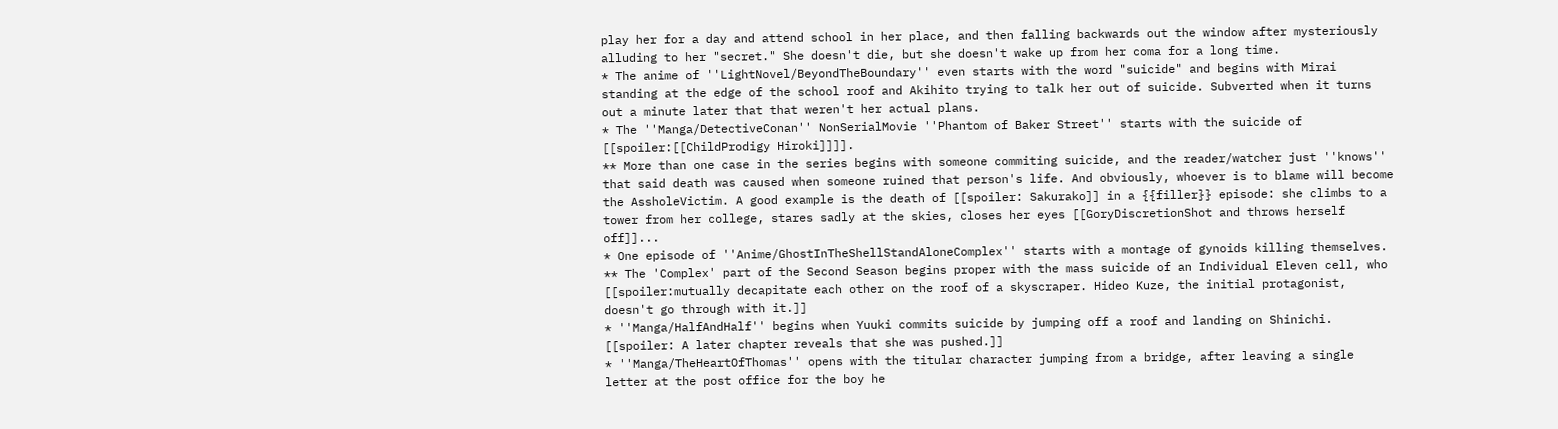play her for a day and attend school in her place, and then falling backwards out the window after mysteriously alluding to her "secret." She doesn't die, but she doesn't wake up from her coma for a long time.
* The anime of ''LightNovel/BeyondTheBoundary'' even starts with the word "suicide" and begins with Mirai standing at the edge of the school roof and Akihito trying to talk her out of suicide. Subverted when it turns out a minute later that that weren't her actual plans.
* The ''Manga/DetectiveConan'' NonSerialMovie ''Phantom of Baker Street'' starts with the suicide of [[spoiler:[[ChildProdigy Hiroki]]]].
** More than one case in the series begins with someone commiting suicide, and the reader/watcher just ''knows'' that said death was caused when someone ruined that person's life. And obviously, whoever is to blame will become the AssholeVictim. A good example is the death of [[spoiler: Sakurako]] in a {{filler}} episode: she climbs to a tower from her college, stares sadly at the skies, closes her eyes [[GoryDiscretionShot and throws herself off]]...
* One episode of ''Anime/GhostInTheShellStandAloneComplex'' starts with a montage of gynoids killing themselves.
** The 'Complex' part of the Second Season begins proper with the mass suicide of an Individual Eleven cell, who [[spoiler:mutually decapitate each other on the roof of a skyscraper. Hideo Kuze, the initial protagonist, doesn't go through with it.]]
* ''Manga/HalfAndHalf'' begins when Yuuki commits suicide by jumping off a roof and landing on Shinichi. [[spoiler: A later chapter reveals that she was pushed.]]
* ''Manga/TheHeartOfThomas'' opens with the titular character jumping from a bridge, after leaving a single letter at the post office for the boy he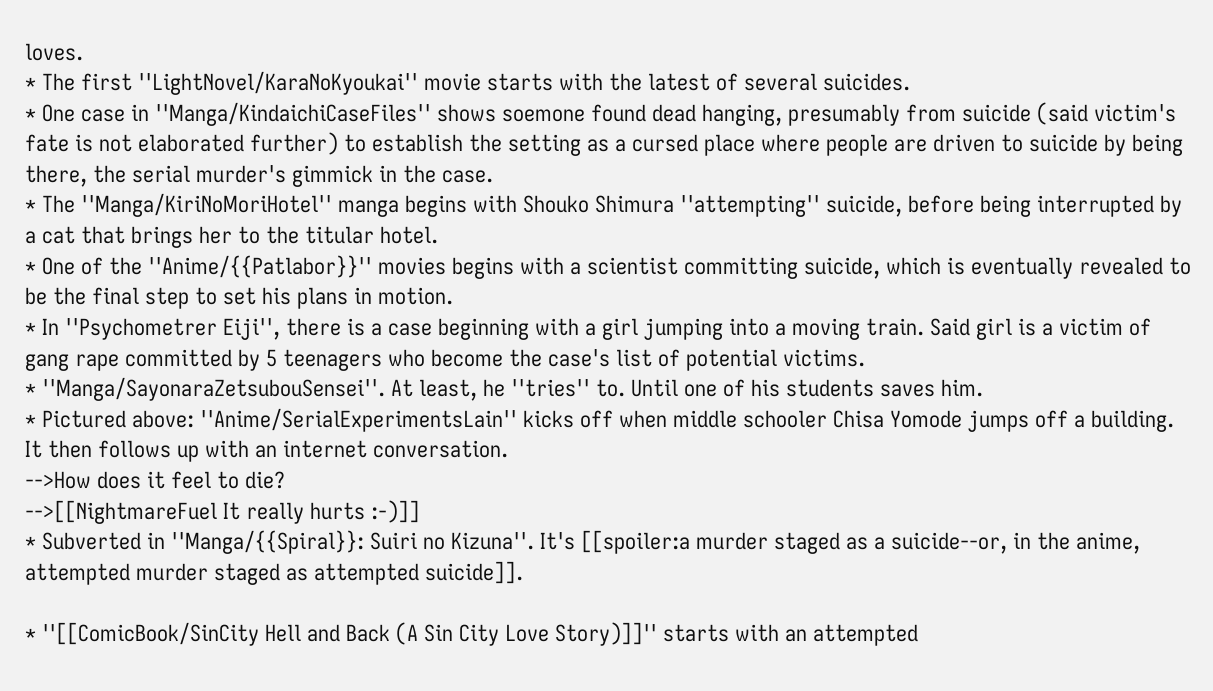loves.
* The first ''LightNovel/KaraNoKyoukai'' movie starts with the latest of several suicides.
* One case in ''Manga/KindaichiCaseFiles'' shows soemone found dead hanging, presumably from suicide (said victim's fate is not elaborated further) to establish the setting as a cursed place where people are driven to suicide by being there, the serial murder's gimmick in the case.
* The ''Manga/KiriNoMoriHotel'' manga begins with Shouko Shimura ''attempting'' suicide, before being interrupted by a cat that brings her to the titular hotel.
* One of the ''Anime/{{Patlabor}}'' movies begins with a scientist committing suicide, which is eventually revealed to be the final step to set his plans in motion.
* In ''Psychometrer Eiji'', there is a case beginning with a girl jumping into a moving train. Said girl is a victim of gang rape committed by 5 teenagers who become the case's list of potential victims.
* ''Manga/SayonaraZetsubouSensei''. At least, he ''tries'' to. Until one of his students saves him.
* Pictured above: ''Anime/SerialExperimentsLain'' kicks off when middle schooler Chisa Yomode jumps off a building. It then follows up with an internet conversation.
-->How does it feel to die?
-->[[NightmareFuel It really hurts :-)]]
* Subverted in ''Manga/{{Spiral}}: Suiri no Kizuna''. It's [[spoiler:a murder staged as a suicide--or, in the anime, attempted murder staged as attempted suicide]].

* ''[[ComicBook/SinCity Hell and Back (A Sin City Love Story)]]'' starts with an attempted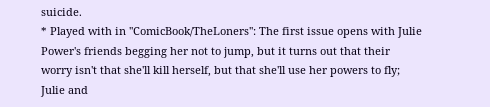suicide.
* Played with in ''ComicBook/TheLoners'': The first issue opens with Julie Power's friends begging her not to jump, but it turns out that their worry isn't that she'll kill herself, but that she'll use her powers to fly; Julie and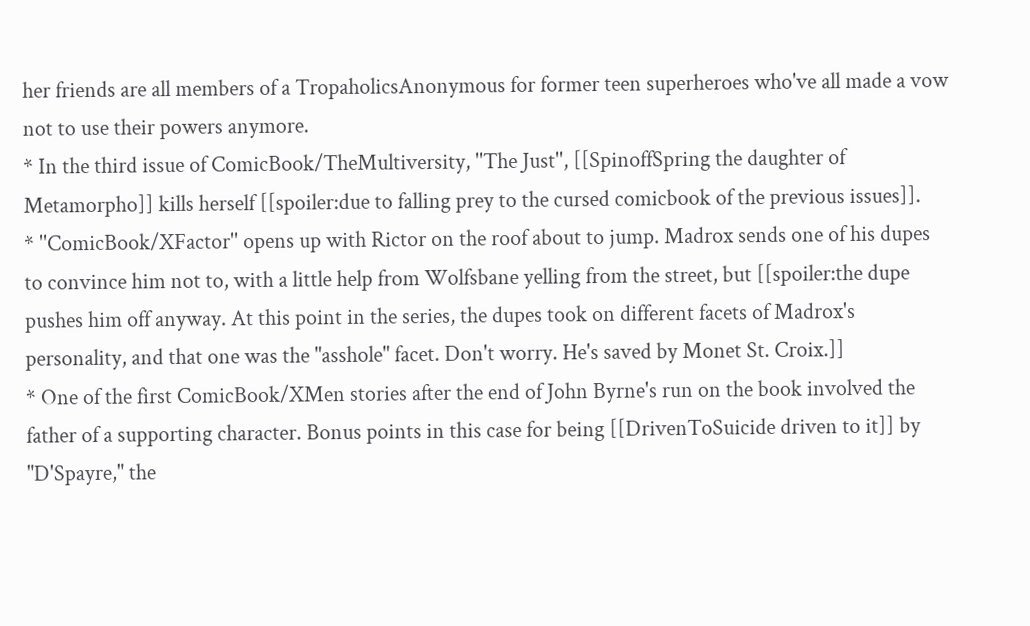her friends are all members of a TropaholicsAnonymous for former teen superheroes who've all made a vow not to use their powers anymore.
* In the third issue of ComicBook/TheMultiversity, ''The Just'', [[SpinoffSpring the daughter of Metamorpho]] kills herself [[spoiler:due to falling prey to the cursed comicbook of the previous issues]].
* ''ComicBook/XFactor'' opens up with Rictor on the roof about to jump. Madrox sends one of his dupes to convince him not to, with a little help from Wolfsbane yelling from the street, but [[spoiler:the dupe pushes him off anyway. At this point in the series, the dupes took on different facets of Madrox's personality, and that one was the "asshole" facet. Don't worry. He's saved by Monet St. Croix.]]
* One of the first ComicBook/XMen stories after the end of John Byrne's run on the book involved the father of a supporting character. Bonus points in this case for being [[DrivenToSuicide driven to it]] by "D'Spayre," the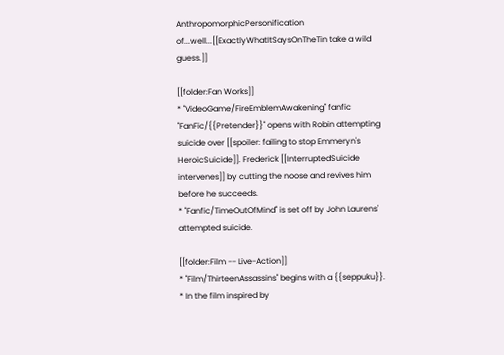AnthropomorphicPersonification of...well...[[ExactlyWhatItSaysOnTheTin take a wild guess.]]

[[folder:Fan Works]]
* ''VideoGame/FireEmblemAwakening'' fanfic ''FanFic/{{Pretender}}'' opens with Robin attempting suicide over [[spoiler: failing to stop Emmeryn's HeroicSuicide]]. Frederick [[InterruptedSuicide intervenes]] by cutting the noose and revives him before he succeeds.
* ''Fanfic/TimeOutOfMind'' is set off by John Laurens' attempted suicide.

[[folder:Film -- Live-Action]]
* ''Film/ThirteenAssassins'' begins with a {{seppuku}}.
* In the film inspired by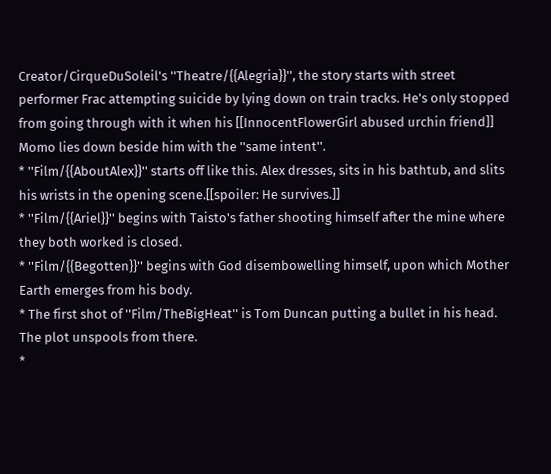Creator/CirqueDuSoleil's ''Theatre/{{Alegria}}'', the story starts with street performer Frac attempting suicide by lying down on train tracks. He's only stopped from going through with it when his [[InnocentFlowerGirl abused urchin friend]] Momo lies down beside him with the ''same intent''.
* ''Film/{{AboutAlex}}'' starts off like this. Alex dresses, sits in his bathtub, and slits his wrists in the opening scene.[[spoiler: He survives.]]
* ''Film/{{Ariel}}'' begins with Taisto's father shooting himself after the mine where they both worked is closed.
* ''Film/{{Begotten}}'' begins with God disembowelling himself, upon which Mother Earth emerges from his body.
* The first shot of ''Film/TheBigHeat'' is Tom Duncan putting a bullet in his head. The plot unspools from there.
*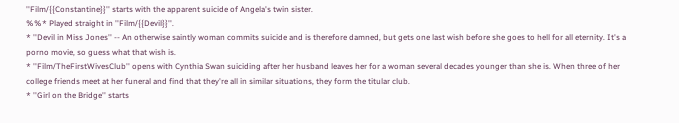''Film/{{Constantine}}'' starts with the apparent suicide of Angela's twin sister.
%%* Played straight in ''Film/{{Devil}}''.
* ''Devil in Miss Jones'' -- An otherwise saintly woman commits suicide and is therefore damned, but gets one last wish before she goes to hell for all eternity. It's a porno movie, so guess what that wish is.
* ''Film/TheFirstWivesClub'' opens with Cynthia Swan suiciding after her husband leaves her for a woman several decades younger than she is. When three of her college friends meet at her funeral and find that they're all in similar situations, they form the titular club.
* ''Girl on the Bridge'' starts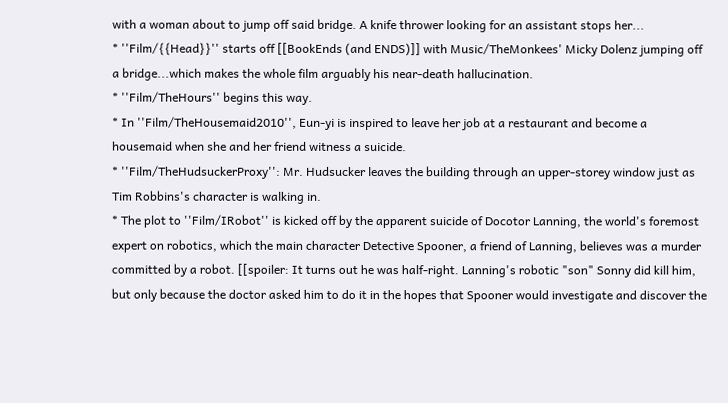with a woman about to jump off said bridge. A knife thrower looking for an assistant stops her...
* ''Film/{{Head}}'' starts off [[BookEnds (and ENDS)]] with Music/TheMonkees' Micky Dolenz jumping off a bridge...which makes the whole film arguably his near-death hallucination.
* ''Film/TheHours'' begins this way.
* In ''Film/TheHousemaid2010'', Eun-yi is inspired to leave her job at a restaurant and become a housemaid when she and her friend witness a suicide.
* ''Film/TheHudsuckerProxy'': Mr. Hudsucker leaves the building through an upper-storey window just as Tim Robbins's character is walking in.
* The plot to ''Film/IRobot'' is kicked off by the apparent suicide of Docotor Lanning, the world's foremost expert on robotics, which the main character Detective Spooner, a friend of Lanning, believes was a murder committed by a robot. [[spoiler: It turns out he was half-right. Lanning's robotic "son" Sonny did kill him, but only because the doctor asked him to do it in the hopes that Spooner would investigate and discover the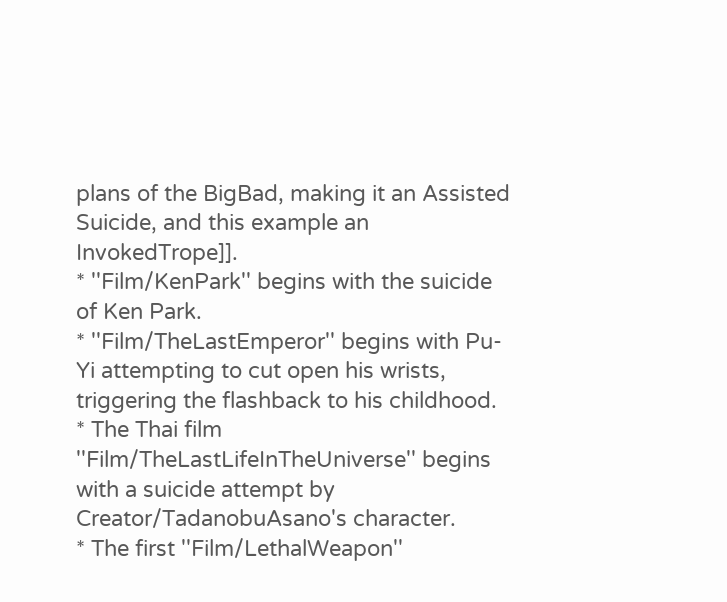plans of the BigBad, making it an Assisted Suicide, and this example an InvokedTrope]].
* ''Film/KenPark'' begins with the suicide of Ken Park.
* ''Film/TheLastEmperor'' begins with Pu-Yi attempting to cut open his wrists, triggering the flashback to his childhood.
* The Thai film ''Film/TheLastLifeInTheUniverse'' begins with a suicide attempt by Creator/TadanobuAsano's character.
* The first ''Film/LethalWeapon''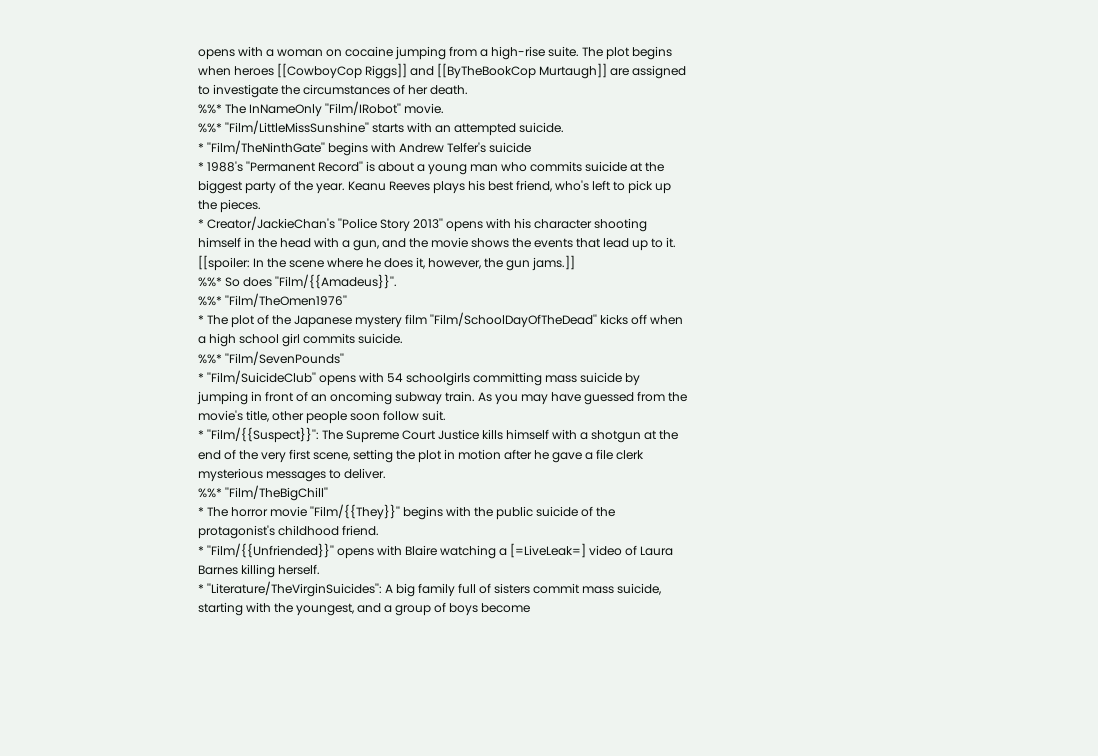opens with a woman on cocaine jumping from a high-rise suite. The plot begins when heroes [[CowboyCop Riggs]] and [[ByTheBookCop Murtaugh]] are assigned to investigate the circumstances of her death.
%%* The InNameOnly ''Film/IRobot'' movie.
%%* ''Film/LittleMissSunshine'' starts with an attempted suicide.
* ''Film/TheNinthGate'' begins with Andrew Telfer's suicide
* 1988's ''Permanent Record'' is about a young man who commits suicide at the biggest party of the year. Keanu Reeves plays his best friend, who's left to pick up the pieces.
* Creator/JackieChan's ''Police Story 2013'' opens with his character shooting himself in the head with a gun, and the movie shows the events that lead up to it. [[spoiler: In the scene where he does it, however, the gun jams.]]
%%* So does ''Film/{{Amadeus}}''.
%%* ''Film/TheOmen1976''
* The plot of the Japanese mystery film ''Film/SchoolDayOfTheDead'' kicks off when a high school girl commits suicide.
%%* ''Film/SevenPounds''
* ''Film/SuicideClub'' opens with 54 schoolgirls committing mass suicide by jumping in front of an oncoming subway train. As you may have guessed from the movie's title, other people soon follow suit.
* ''Film/{{Suspect}}'': The Supreme Court Justice kills himself with a shotgun at the end of the very first scene, setting the plot in motion after he gave a file clerk mysterious messages to deliver.
%%* ''Film/TheBigChill''
* The horror movie ''Film/{{They}}'' begins with the public suicide of the protagonist's childhood friend.
* ''Film/{{Unfriended}}'' opens with Blaire watching a [=LiveLeak=] video of Laura Barnes killing herself.
* ''Literature/TheVirginSuicides'': A big family full of sisters commit mass suicide, starting with the youngest, and a group of boys become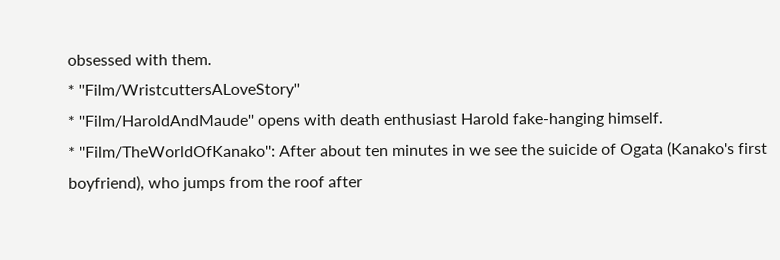obsessed with them.
* ''Film/WristcuttersALoveStory''
* ''Film/HaroldAndMaude'' opens with death enthusiast Harold fake-hanging himself.
* ''Film/TheWorldOfKanako'': After about ten minutes in we see the suicide of Ogata (Kanako's first boyfriend), who jumps from the roof after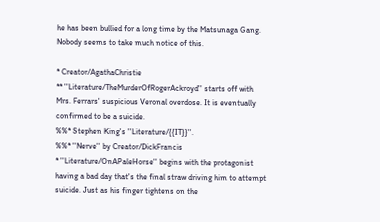he has been bullied for a long time by the Matsunaga Gang. Nobody seems to take much notice of this.

* Creator/AgathaChristie
** ''Literature/TheMurderOfRogerAckroyd'' starts off with Mrs. Ferrars' suspicious Veronal overdose. It is eventually confirmed to be a suicide.
%%* Stephen King's ''Literature/{{IT}}''.
%%* ''Nerve'' by Creator/DickFrancis
* ''Literature/OnAPaleHorse'' begins with the protagonist having a bad day that's the final straw driving him to attempt suicide. Just as his finger tightens on the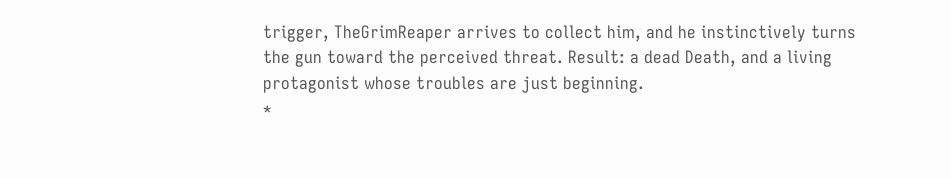trigger, TheGrimReaper arrives to collect him, and he instinctively turns the gun toward the perceived threat. Result: a dead Death, and a living protagonist whose troubles are just beginning.
*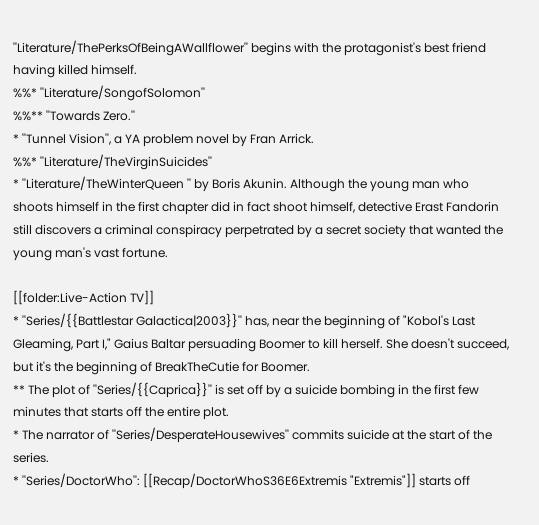''Literature/ThePerksOfBeingAWallflower'' begins with the protagonist's best friend having killed himself.
%%* ''Literature/SongofSolomon''
%%** ''Towards Zero.''
* ''Tunnel Vision'', a YA problem novel by Fran Arrick.
%%* ''Literature/TheVirginSuicides''
* ''Literature/TheWinterQueen '' by Boris Akunin. Although the young man who shoots himself in the first chapter did in fact shoot himself, detective Erast Fandorin still discovers a criminal conspiracy perpetrated by a secret society that wanted the young man's vast fortune.

[[folder:Live-Action TV]]
* ''Series/{{Battlestar Galactica|2003}}'' has, near the beginning of "Kobol's Last Gleaming, Part I," Gaius Baltar persuading Boomer to kill herself. She doesn't succeed, but it's the beginning of BreakTheCutie for Boomer.
** The plot of ''Series/{{Caprica}}'' is set off by a suicide bombing in the first few minutes that starts off the entire plot.
* The narrator of ''Series/DesperateHousewives'' commits suicide at the start of the series.
* ''Series/DoctorWho'': [[Recap/DoctorWhoS36E6Extremis "Extremis"]] starts off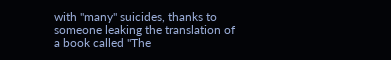with ''many'' suicides, thanks to someone leaking the translation of a book called ''The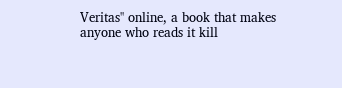Veritas'' online, a book that makes anyone who reads it kill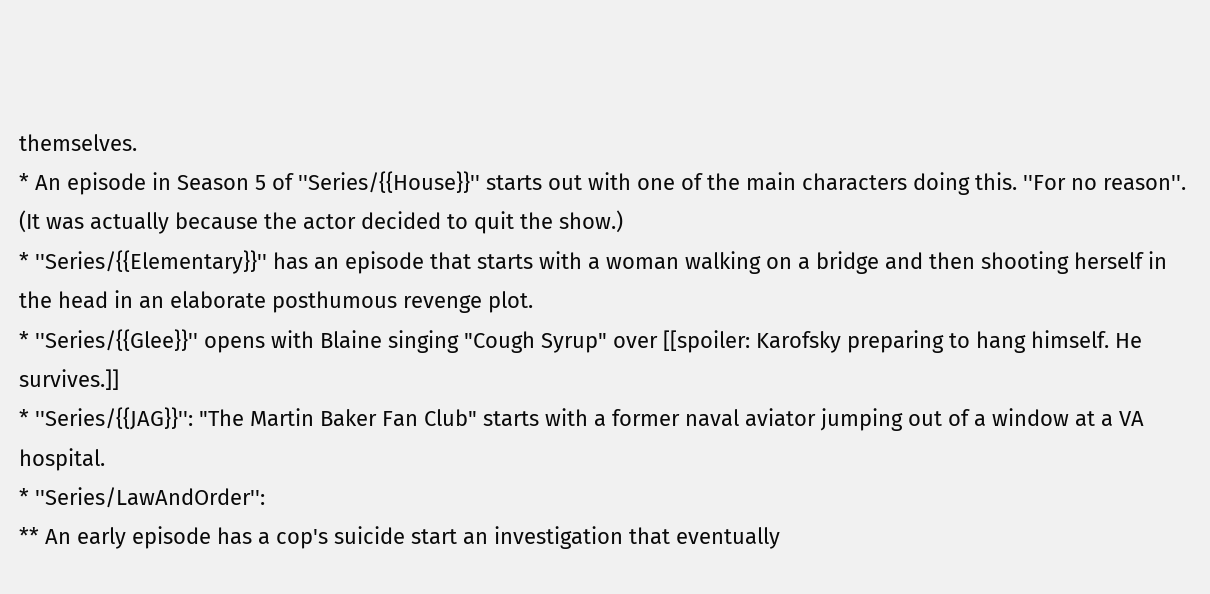themselves.
* An episode in Season 5 of ''Series/{{House}}'' starts out with one of the main characters doing this. ''For no reason''. (It was actually because the actor decided to quit the show.)
* ''Series/{{Elementary}}'' has an episode that starts with a woman walking on a bridge and then shooting herself in the head in an elaborate posthumous revenge plot.
* ''Series/{{Glee}}'' opens with Blaine singing "Cough Syrup" over [[spoiler: Karofsky preparing to hang himself. He survives.]]
* ''Series/{{JAG}}'': "The Martin Baker Fan Club" starts with a former naval aviator jumping out of a window at a VA hospital.
* ''Series/LawAndOrder'':
** An early episode has a cop's suicide start an investigation that eventually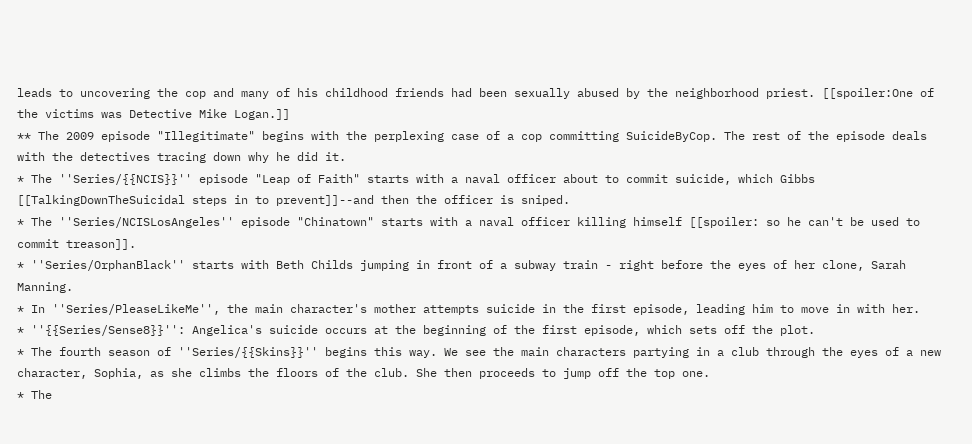leads to uncovering the cop and many of his childhood friends had been sexually abused by the neighborhood priest. [[spoiler:One of the victims was Detective Mike Logan.]]
** The 2009 episode "Illegitimate" begins with the perplexing case of a cop committing SuicideByCop. The rest of the episode deals with the detectives tracing down why he did it.
* The ''Series/{{NCIS}}'' episode "Leap of Faith" starts with a naval officer about to commit suicide, which Gibbs [[TalkingDownTheSuicidal steps in to prevent]]--and then the officer is sniped.
* The ''Series/NCISLosAngeles'' episode "Chinatown" starts with a naval officer killing himself [[spoiler: so he can't be used to commit treason]].
* ''Series/OrphanBlack'' starts with Beth Childs jumping in front of a subway train - right before the eyes of her clone, Sarah Manning.
* In ''Series/PleaseLikeMe'', the main character's mother attempts suicide in the first episode, leading him to move in with her.
* ''{{Series/Sense8}}'': Angelica's suicide occurs at the beginning of the first episode, which sets off the plot.
* The fourth season of ''Series/{{Skins}}'' begins this way. We see the main characters partying in a club through the eyes of a new character, Sophia, as she climbs the floors of the club. She then proceeds to jump off the top one.
* The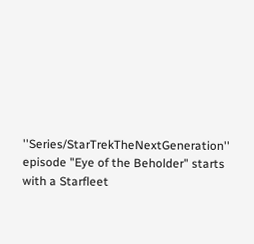''Series/StarTrekTheNextGeneration'' episode "Eye of the Beholder" starts with a Starfleet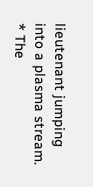lieutenant jumping into a plasma stream.
* The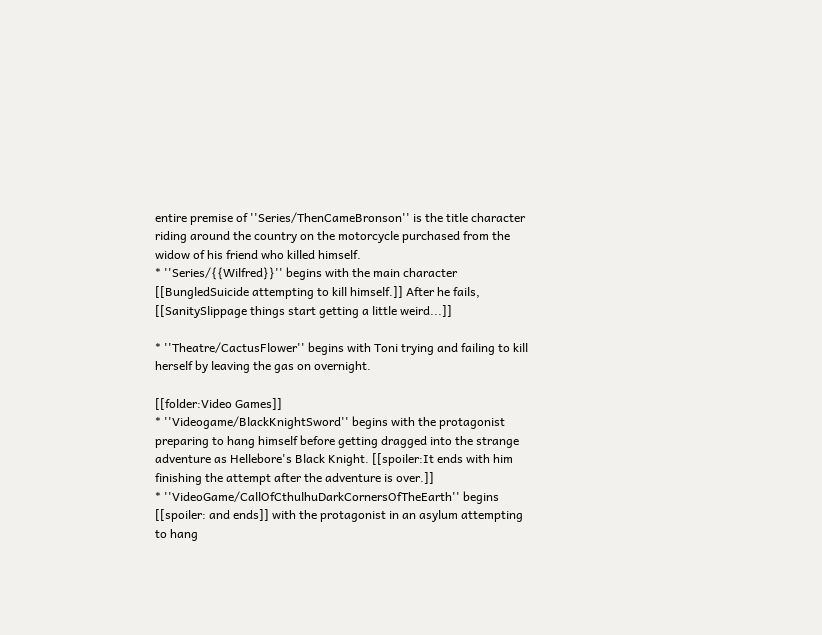entire premise of ''Series/ThenCameBronson'' is the title character riding around the country on the motorcycle purchased from the widow of his friend who killed himself.
* ''Series/{{Wilfred}}'' begins with the main character [[BungledSuicide attempting to kill himself.]] After he fails, [[SanitySlippage things start getting a little weird...]]

* ''Theatre/CactusFlower'' begins with Toni trying and failing to kill herself by leaving the gas on overnight.

[[folder:Video Games]]
* ''Videogame/BlackKnightSword'' begins with the protagonist preparing to hang himself before getting dragged into the strange adventure as Hellebore's Black Knight. [[spoiler:It ends with him finishing the attempt after the adventure is over.]]
* ''VideoGame/CallOfCthulhuDarkCornersOfTheEarth'' begins [[spoiler: and ends]] with the protagonist in an asylum attempting to hang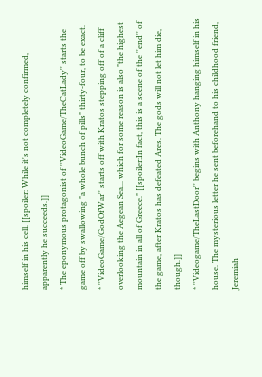himself in his cell. [[spoiler: While it's not completely confirmed, apparently he succeeds.]]
* The eponymous protagonist of ''VideoGame/TheCatLady'' starts the game off by swallowing "a whole bunch of pills" thirty-four, to be exact.
* ''VideoGame/GodOfWar'' starts off with Kratos stepping off of a cliff overlooking the Aegean Sea... which for some reason is also "the highest mountain in all of Greece." [[spoiler:In fact, this is a scene of the ''end'' of the game, after Kratos has defeated Ares. The gods will not let him die, though.]]
* ''Videogame/TheLastDoor'' begins with Anthony hanging himself in his house. The mysterious letter he sent beforehand to his childhood friend, Jeremiah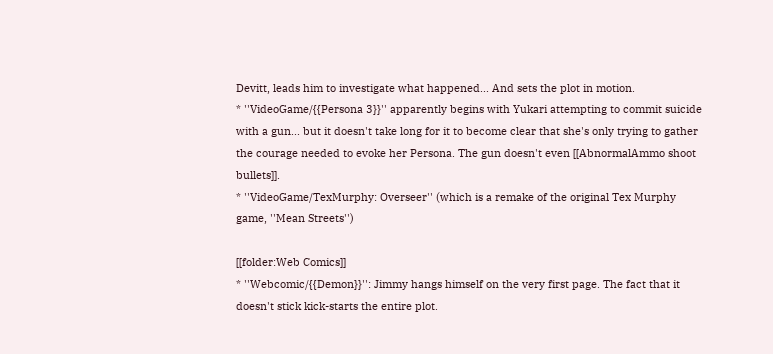Devitt, leads him to investigate what happened... And sets the plot in motion.
* ''VideoGame/{{Persona 3}}'' apparently begins with Yukari attempting to commit suicide with a gun... but it doesn't take long for it to become clear that she's only trying to gather the courage needed to evoke her Persona. The gun doesn't even [[AbnormalAmmo shoot bullets]].
* ''VideoGame/TexMurphy: Overseer'' (which is a remake of the original Tex Murphy game, ''Mean Streets'')

[[folder:Web Comics]]
* ''Webcomic/{{Demon}}'': Jimmy hangs himself on the very first page. The fact that it doesn't stick kick-starts the entire plot.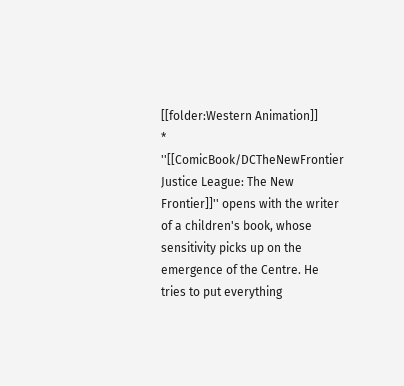[[folder:Western Animation]]
* ''[[ComicBook/DCTheNewFrontier Justice League: The New Frontier]]'' opens with the writer of a children's book, whose sensitivity picks up on the emergence of the Centre. He tries to put everything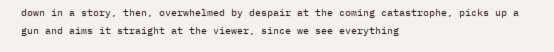down in a story, then, overwhelmed by despair at the coming catastrophe, picks up a gun and aims it straight at the viewer, since we see everything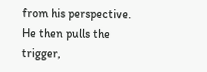from his perspective. He then pulls the trigger,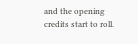and the opening credits start to roll.